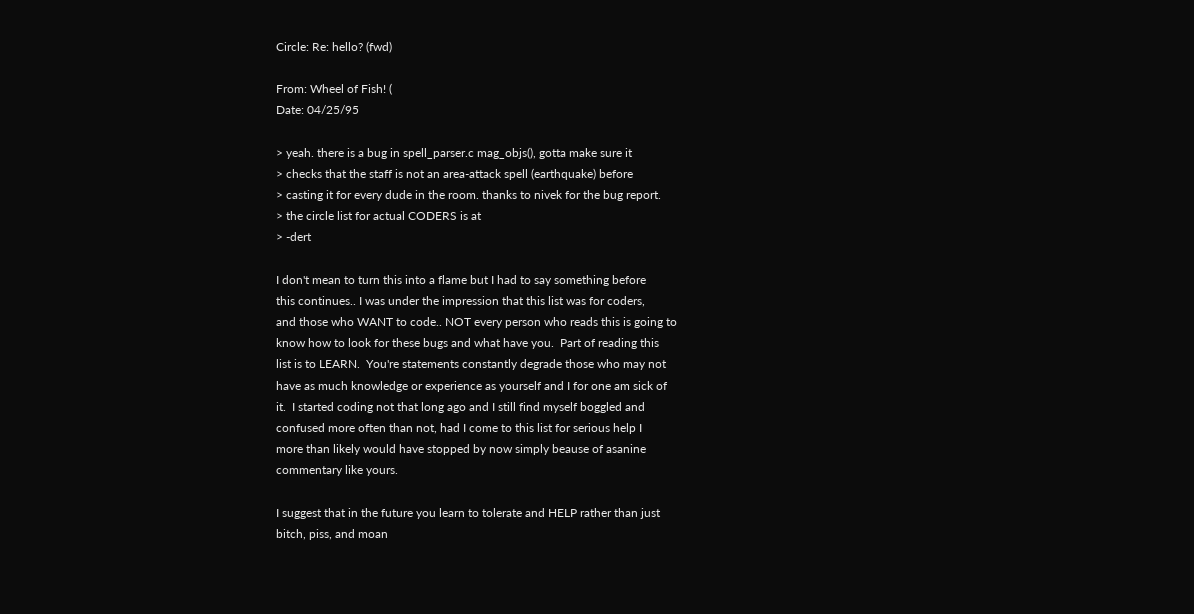Circle: Re: hello? (fwd)

From: Wheel of Fish! (
Date: 04/25/95

> yeah. there is a bug in spell_parser.c mag_objs(), gotta make sure it
> checks that the staff is not an area-attack spell (earthquake) before
> casting it for every dude in the room. thanks to nivek for the bug report.
> the circle list for actual CODERS is at
> -dert

I don't mean to turn this into a flame but I had to say something before
this continues.. I was under the impression that this list was for coders,
and those who WANT to code.. NOT every person who reads this is going to
know how to look for these bugs and what have you.  Part of reading this
list is to LEARN.  You're statements constantly degrade those who may not
have as much knowledge or experience as yourself and I for one am sick of
it.  I started coding not that long ago and I still find myself boggled and
confused more often than not, had I come to this list for serious help I
more than likely would have stopped by now simply beause of asanine
commentary like yours.

I suggest that in the future you learn to tolerate and HELP rather than just
bitch, piss, and moan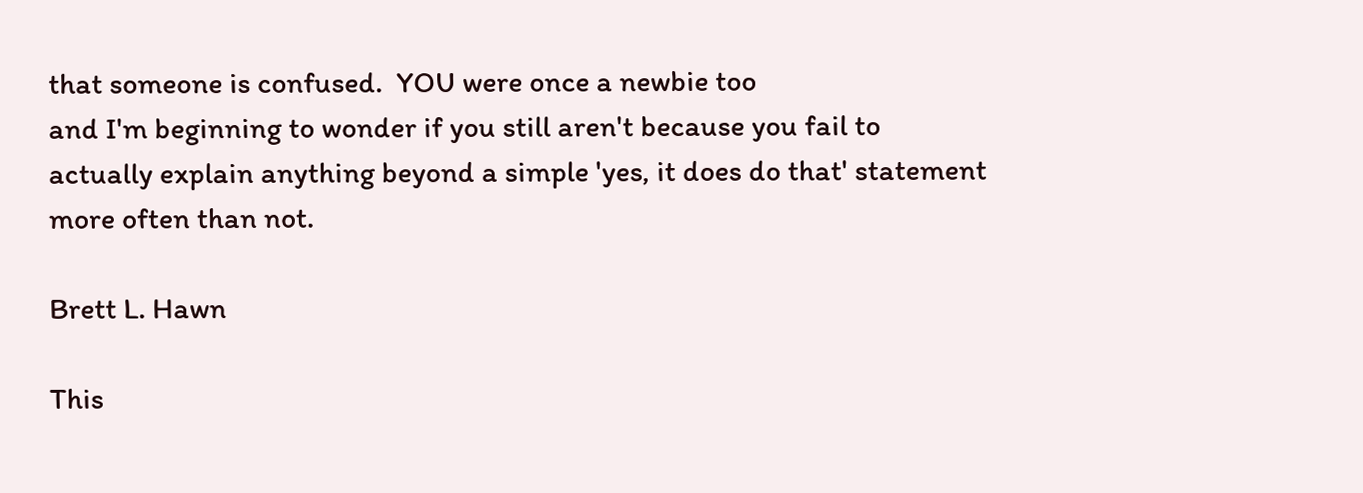that someone is confused.  YOU were once a newbie too
and I'm beginning to wonder if you still aren't because you fail to
actually explain anything beyond a simple 'yes, it does do that' statement
more often than not.

Brett L. Hawn

This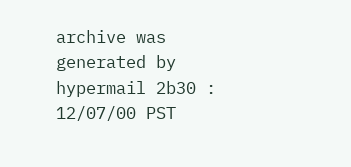archive was generated by hypermail 2b30 : 12/07/00 PST